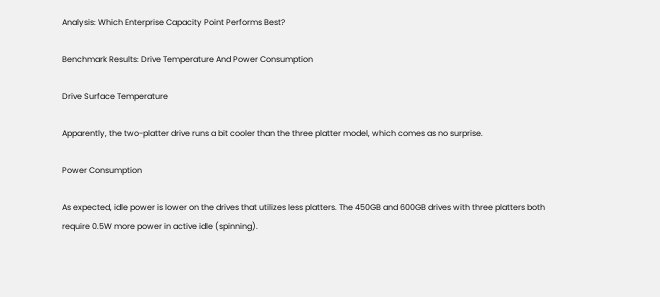Analysis: Which Enterprise Capacity Point Performs Best?

Benchmark Results: Drive Temperature And Power Consumption

Drive Surface Temperature

Apparently, the two-platter drive runs a bit cooler than the three platter model, which comes as no surprise.

Power Consumption

As expected, idle power is lower on the drives that utilizes less platters. The 450GB and 600GB drives with three platters both require 0.5W more power in active idle (spinning).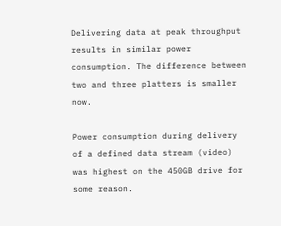Delivering data at peak throughput results in similar power consumption. The difference between two and three platters is smaller now.

Power consumption during delivery of a defined data stream (video) was highest on the 450GB drive for some reason.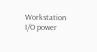Workstation I/O power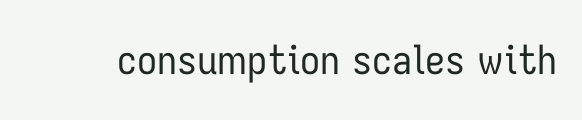consumption scales with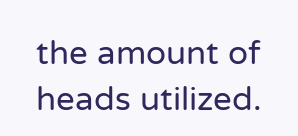the amount of heads utilized.